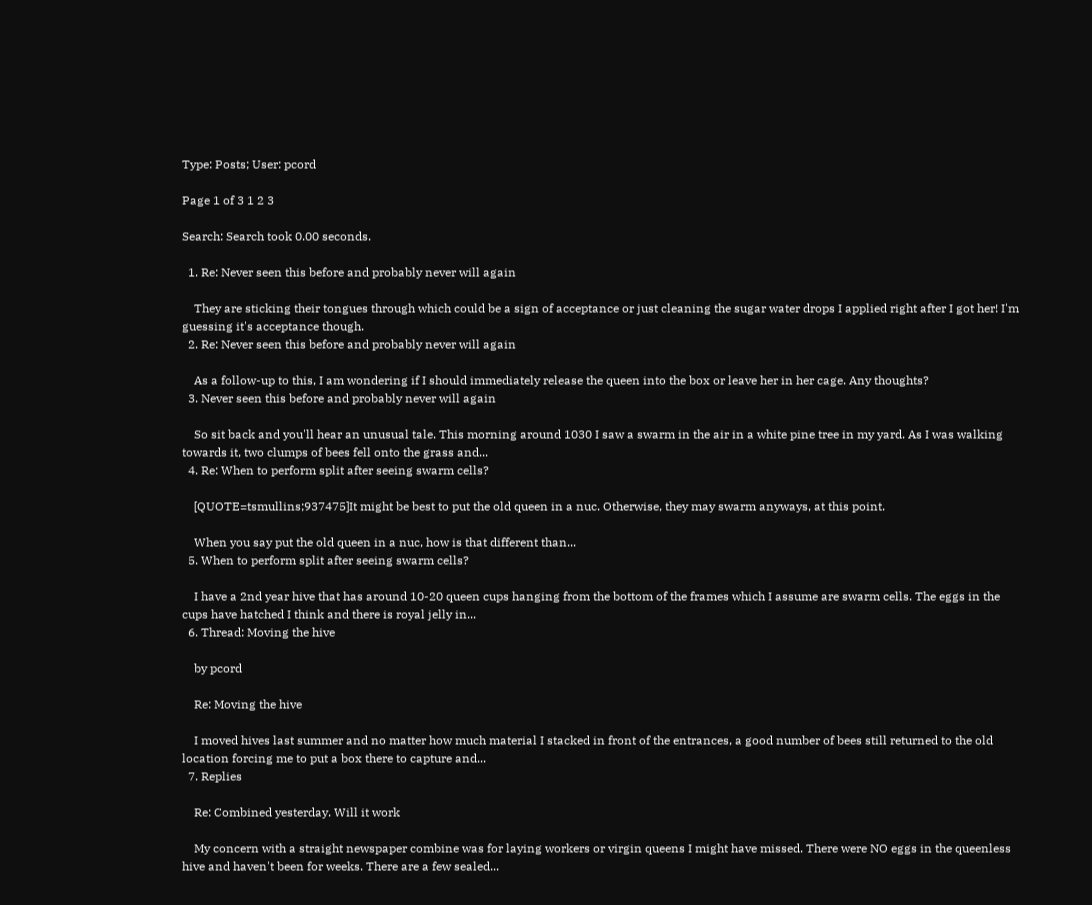Type: Posts; User: pcord

Page 1 of 3 1 2 3

Search: Search took 0.00 seconds.

  1. Re: Never seen this before and probably never will again

    They are sticking their tongues through which could be a sign of acceptance or just cleaning the sugar water drops I applied right after I got her! I'm guessing it's acceptance though.
  2. Re: Never seen this before and probably never will again

    As a follow-up to this, I am wondering if I should immediately release the queen into the box or leave her in her cage. Any thoughts?
  3. Never seen this before and probably never will again

    So sit back and you'll hear an unusual tale. This morning around 1030 I saw a swarm in the air in a white pine tree in my yard. As I was walking towards it, two clumps of bees fell onto the grass and...
  4. Re: When to perform split after seeing swarm cells?

    [QUOTE=tsmullins;937475]It might be best to put the old queen in a nuc. Otherwise, they may swarm anyways, at this point.

    When you say put the old queen in a nuc, how is that different than...
  5. When to perform split after seeing swarm cells?

    I have a 2nd year hive that has around 10-20 queen cups hanging from the bottom of the frames which I assume are swarm cells. The eggs in the cups have hatched I think and there is royal jelly in...
  6. Thread: Moving the hive

    by pcord

    Re: Moving the hive

    I moved hives last summer and no matter how much material I stacked in front of the entrances, a good number of bees still returned to the old location forcing me to put a box there to capture and...
  7. Replies

    Re: Combined yesterday. Will it work

    My concern with a straight newspaper combine was for laying workers or virgin queens I might have missed. There were NO eggs in the queenless hive and haven't been for weeks. There are a few sealed...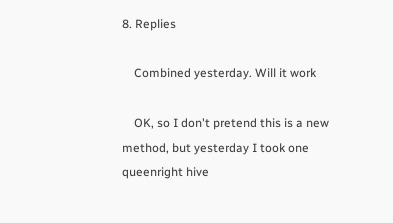8. Replies

    Combined yesterday. Will it work

    OK, so I don't pretend this is a new method, but yesterday I took one queenright hive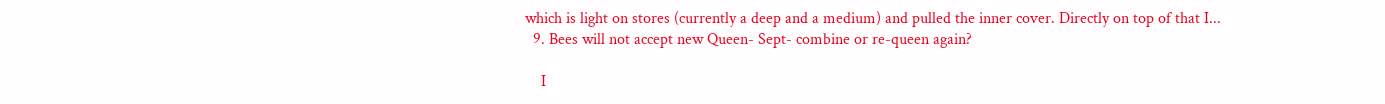which is light on stores (currently a deep and a medium) and pulled the inner cover. Directly on top of that I...
  9. Bees will not accept new Queen- Sept- combine or re-queen again?

    I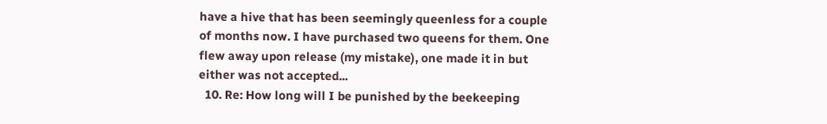have a hive that has been seemingly queenless for a couple of months now. I have purchased two queens for them. One flew away upon release (my mistake), one made it in but either was not accepted...
  10. Re: How long will I be punished by the beekeeping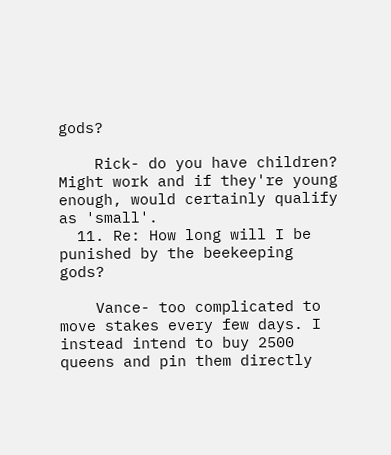gods?

    Rick- do you have children? Might work and if they're young enough, would certainly qualify as 'small'.
  11. Re: How long will I be punished by the beekeeping gods?

    Vance- too complicated to move stakes every few days. I instead intend to buy 2500 queens and pin them directly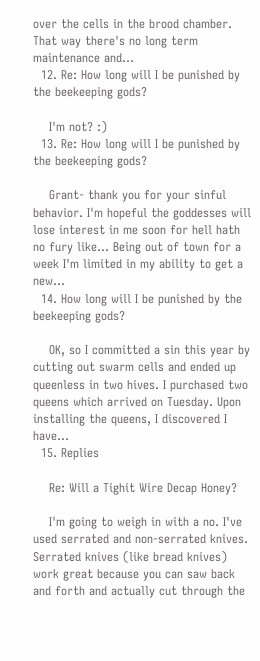over the cells in the brood chamber. That way there's no long term maintenance and...
  12. Re: How long will I be punished by the beekeeping gods?

    I'm not? :)
  13. Re: How long will I be punished by the beekeeping gods?

    Grant- thank you for your sinful behavior. I'm hopeful the goddesses will lose interest in me soon for hell hath no fury like... Being out of town for a week I'm limited in my ability to get a new...
  14. How long will I be punished by the beekeeping gods?

    OK, so I committed a sin this year by cutting out swarm cells and ended up queenless in two hives. I purchased two queens which arrived on Tuesday. Upon installing the queens, I discovered I have...
  15. Replies

    Re: Will a Tighit Wire Decap Honey?

    I'm going to weigh in with a no. I've used serrated and non-serrated knives. Serrated knives (like bread knives) work great because you can saw back and forth and actually cut through the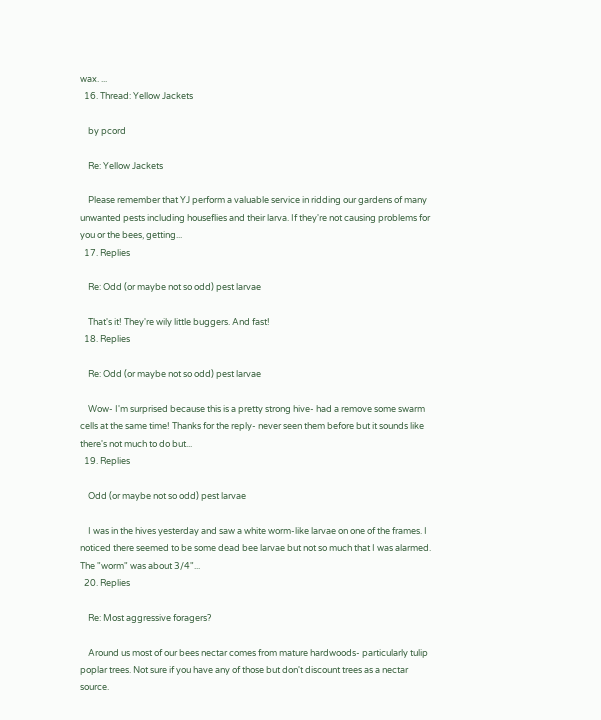wax. ...
  16. Thread: Yellow Jackets

    by pcord

    Re: Yellow Jackets

    Please remember that YJ perform a valuable service in ridding our gardens of many unwanted pests including houseflies and their larva. If they're not causing problems for you or the bees, getting...
  17. Replies

    Re: Odd (or maybe not so odd) pest larvae

    That's it! They're wily little buggers. And fast!
  18. Replies

    Re: Odd (or maybe not so odd) pest larvae

    Wow- I'm surprised because this is a pretty strong hive- had a remove some swarm cells at the same time! Thanks for the reply- never seen them before but it sounds like there's not much to do but...
  19. Replies

    Odd (or maybe not so odd) pest larvae

    I was in the hives yesterday and saw a white worm-like larvae on one of the frames. I noticed there seemed to be some dead bee larvae but not so much that I was alarmed. The "worm" was about 3/4"...
  20. Replies

    Re: Most aggressive foragers?

    Around us most of our bees nectar comes from mature hardwoods- particularly tulip poplar trees. Not sure if you have any of those but don't discount trees as a nectar source.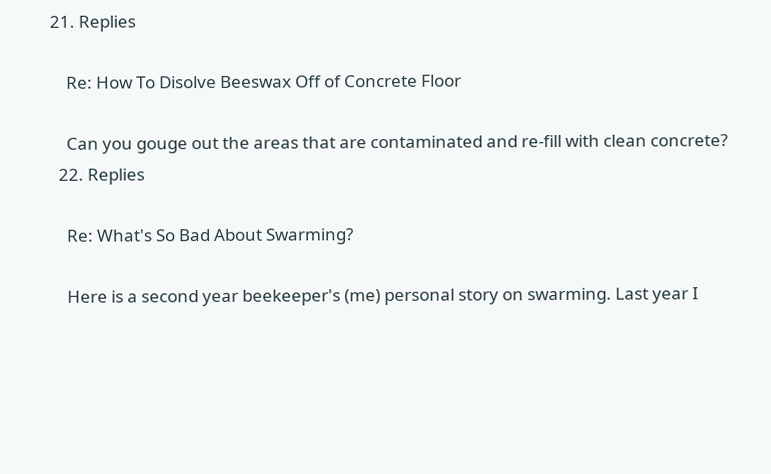21. Replies

    Re: How To Disolve Beeswax Off of Concrete Floor

    Can you gouge out the areas that are contaminated and re-fill with clean concrete?
  22. Replies

    Re: What's So Bad About Swarming?

    Here is a second year beekeeper's (me) personal story on swarming. Last year I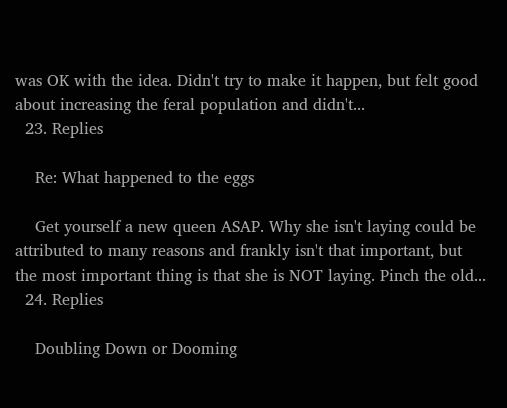was OK with the idea. Didn't try to make it happen, but felt good about increasing the feral population and didn't...
  23. Replies

    Re: What happened to the eggs

    Get yourself a new queen ASAP. Why she isn't laying could be attributed to many reasons and frankly isn't that important, but the most important thing is that she is NOT laying. Pinch the old...
  24. Replies

    Doubling Down or Dooming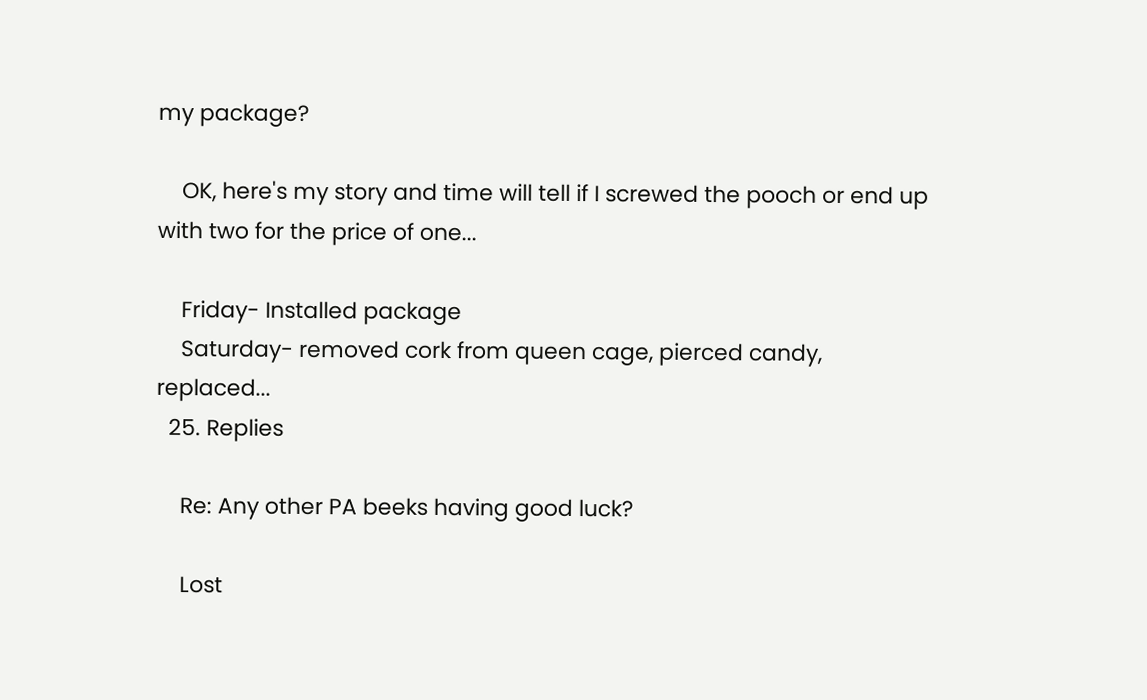my package?

    OK, here's my story and time will tell if I screwed the pooch or end up with two for the price of one...

    Friday- Installed package
    Saturday- removed cork from queen cage, pierced candy, replaced...
  25. Replies

    Re: Any other PA beeks having good luck?

    Lost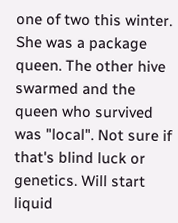one of two this winter. She was a package queen. The other hive swarmed and the queen who survived was "local". Not sure if that's blind luck or genetics. Will start liquid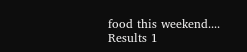food this weekend....
Results 1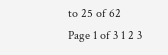to 25 of 62
Page 1 of 3 1 2 3